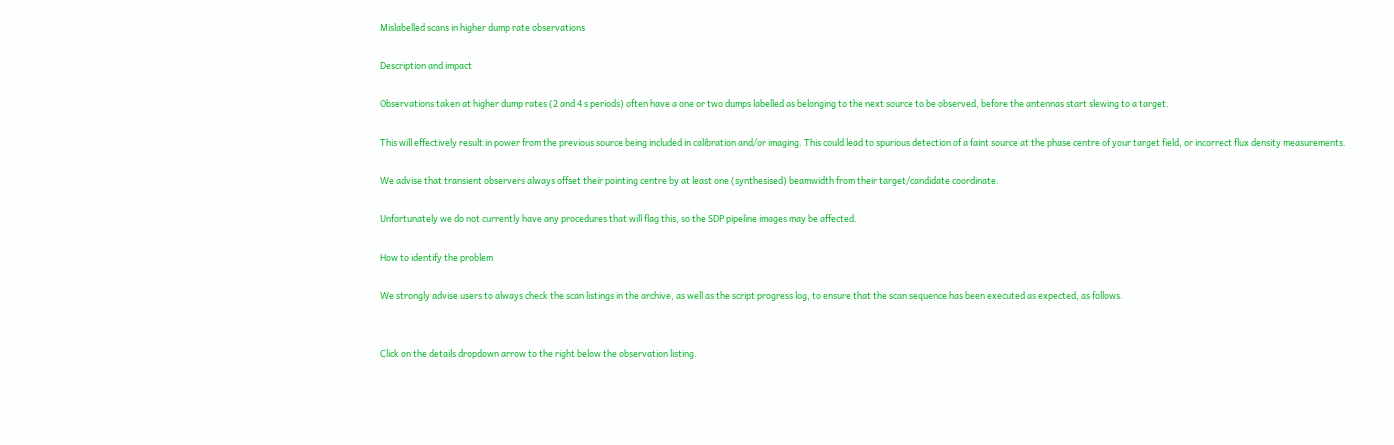Mislabelled scans in higher dump rate observations

Description and impact

Observations taken at higher dump rates (2 and 4 s periods) often have a one or two dumps labelled as belonging to the next source to be observed, before the antennas start slewing to a target.

This will effectively result in power from the previous source being included in calibration and/or imaging. This could lead to spurious detection of a faint source at the phase centre of your target field, or incorrect flux density measurements.

We advise that transient observers always offset their pointing centre by at least one (synthesised) beamwidth from their target/candidate coordinate.

Unfortunately we do not currently have any procedures that will flag this, so the SDP pipeline images may be affected.

How to identify the problem

We strongly advise users to always check the scan listings in the archive, as well as the script progress log, to ensure that the scan sequence has been executed as expected, as follows.


Click on the details dropdown arrow to the right below the observation listing.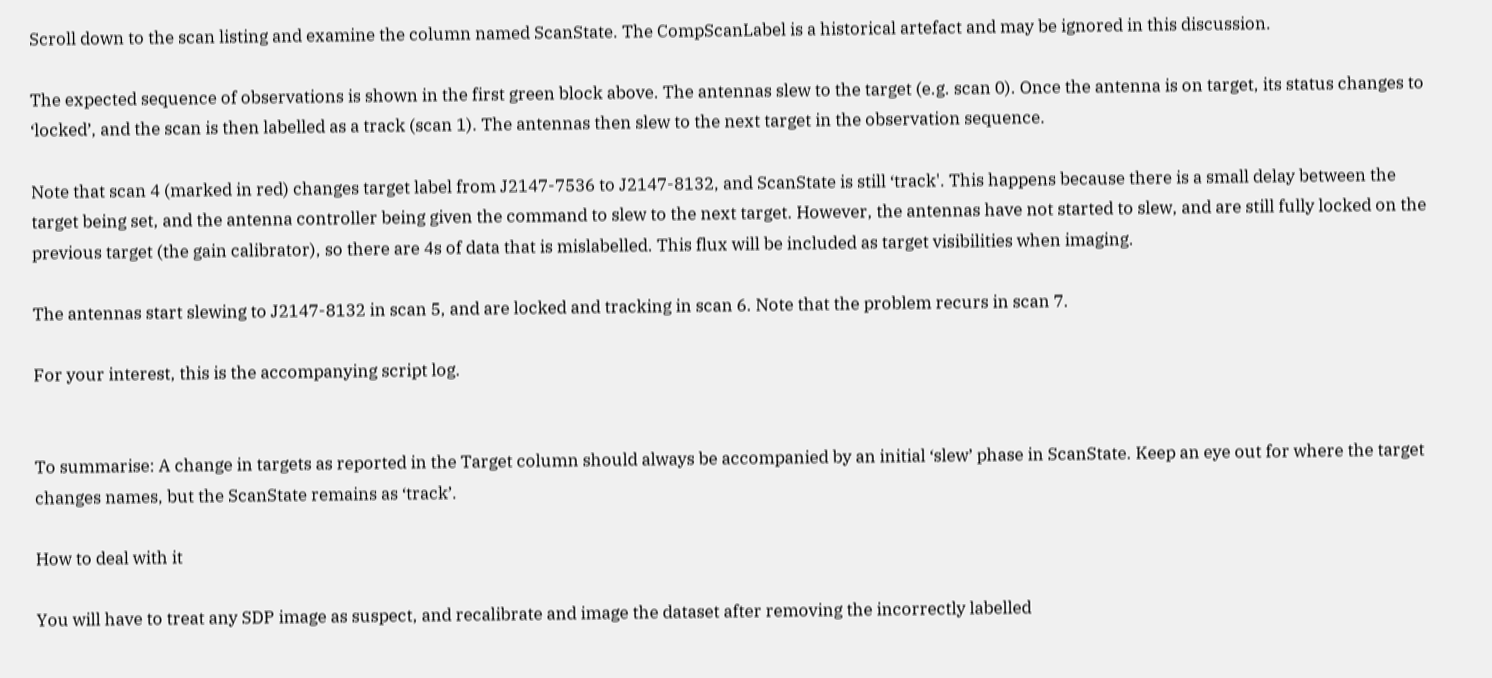Scroll down to the scan listing and examine the column named ScanState. The CompScanLabel is a historical artefact and may be ignored in this discussion.

The expected sequence of observations is shown in the first green block above. The antennas slew to the target (e.g. scan 0). Once the antenna is on target, its status changes to ‘locked’, and the scan is then labelled as a track (scan 1). The antennas then slew to the next target in the observation sequence.

Note that scan 4 (marked in red) changes target label from J2147-7536 to J2147-8132, and ScanState is still ‘track'. This happens because there is a small delay between the target being set, and the antenna controller being given the command to slew to the next target. However, the antennas have not started to slew, and are still fully locked on the previous target (the gain calibrator), so there are 4s of data that is mislabelled. This flux will be included as target visibilities when imaging.

The antennas start slewing to J2147-8132 in scan 5, and are locked and tracking in scan 6. Note that the problem recurs in scan 7.

For your interest, this is the accompanying script log.


To summarise: A change in targets as reported in the Target column should always be accompanied by an initial ‘slew’ phase in ScanState. Keep an eye out for where the target changes names, but the ScanState remains as ‘track’.

How to deal with it

You will have to treat any SDP image as suspect, and recalibrate and image the dataset after removing the incorrectly labelled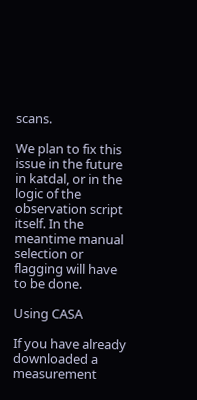scans.

We plan to fix this issue in the future in katdal, or in the logic of the observation script itself. In the meantime manual selection or flagging will have to be done.

Using CASA

If you have already downloaded a measurement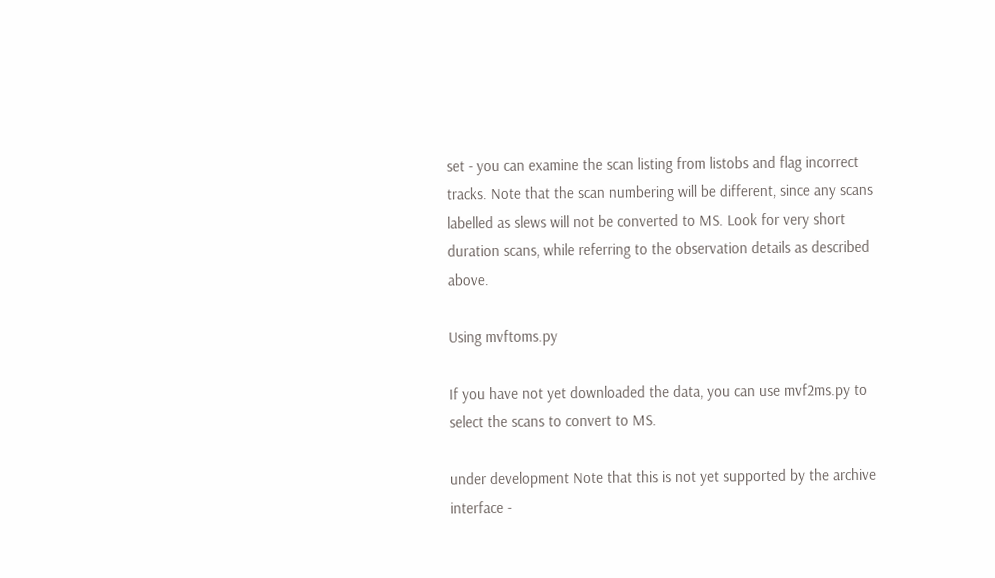set - you can examine the scan listing from listobs and flag incorrect tracks. Note that the scan numbering will be different, since any scans labelled as slews will not be converted to MS. Look for very short duration scans, while referring to the observation details as described above.

Using mvftoms.py

If you have not yet downloaded the data, you can use mvf2ms.py to select the scans to convert to MS.

under development Note that this is not yet supported by the archive interface -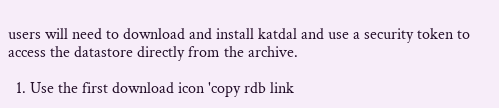users will need to download and install katdal and use a security token to access the datastore directly from the archive.

  1. Use the first download icon 'copy rdb link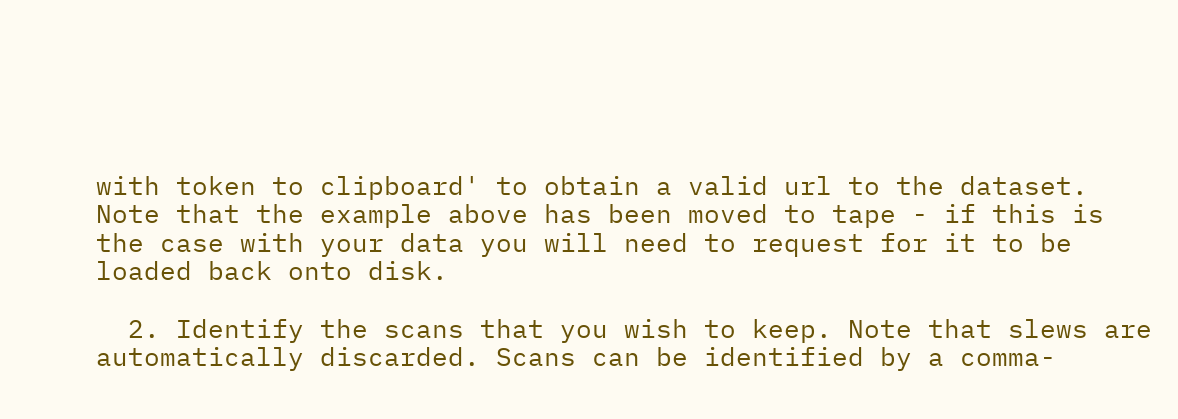with token to clipboard' to obtain a valid url to the dataset. Note that the example above has been moved to tape - if this is the case with your data you will need to request for it to be loaded back onto disk.

  2. Identify the scans that you wish to keep. Note that slews are automatically discarded. Scans can be identified by a comma-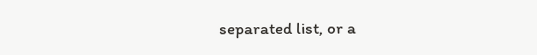separated list, or a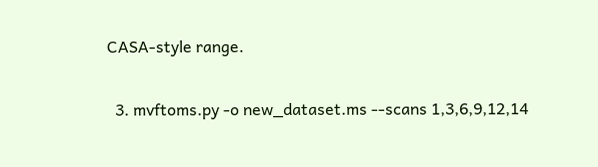CASA-style range.

  3. mvftoms.py -o new_dataset.ms --scans 1,3,6,9,12,14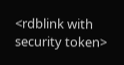<rdblink with security token>